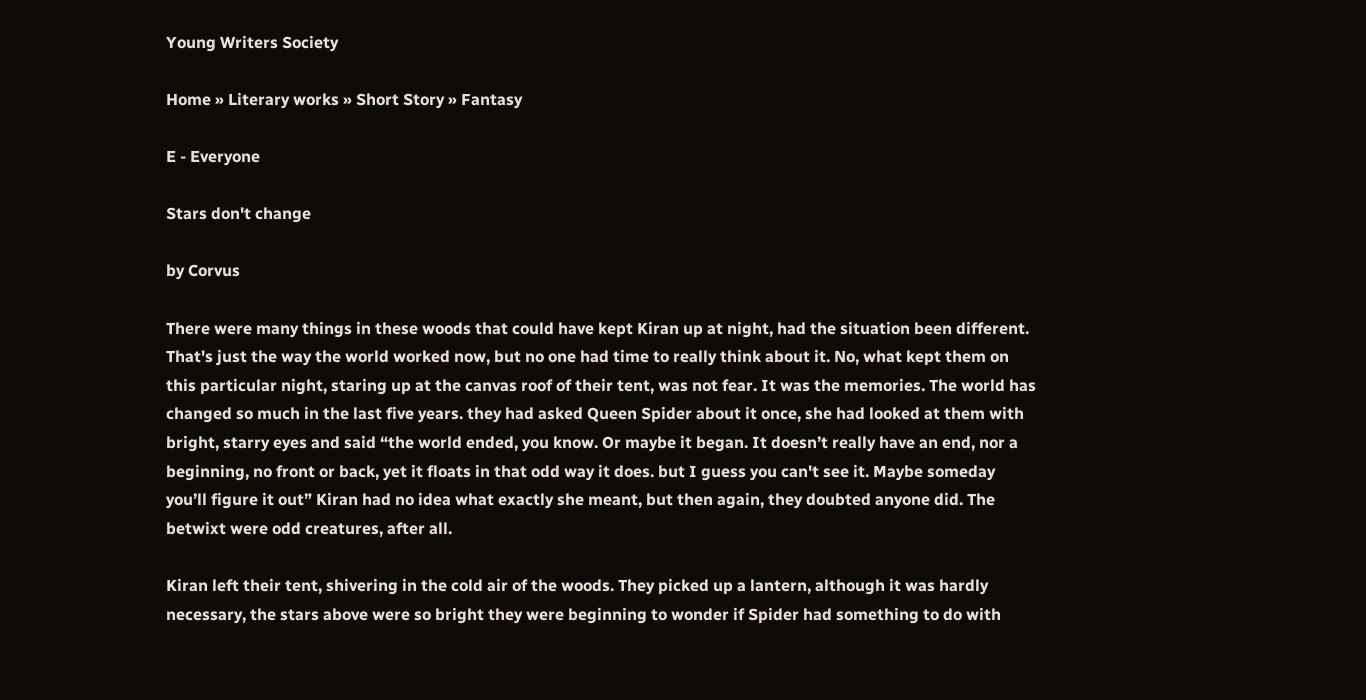Young Writers Society

Home » Literary works » Short Story » Fantasy

E - Everyone

Stars don't change

by Corvus

There were many things in these woods that could have kept Kiran up at night, had the situation been different. That's just the way the world worked now, but no one had time to really think about it. No, what kept them on this particular night, staring up at the canvas roof of their tent, was not fear. It was the memories. The world has changed so much in the last five years. they had asked Queen Spider about it once, she had looked at them with bright, starry eyes and said “the world ended, you know. Or maybe it began. It doesn’t really have an end, nor a beginning, no front or back, yet it floats in that odd way it does. but I guess you can't see it. Maybe someday you’ll figure it out” Kiran had no idea what exactly she meant, but then again, they doubted anyone did. The betwixt were odd creatures, after all.

Kiran left their tent, shivering in the cold air of the woods. They picked up a lantern, although it was hardly necessary, the stars above were so bright they were beginning to wonder if Spider had something to do with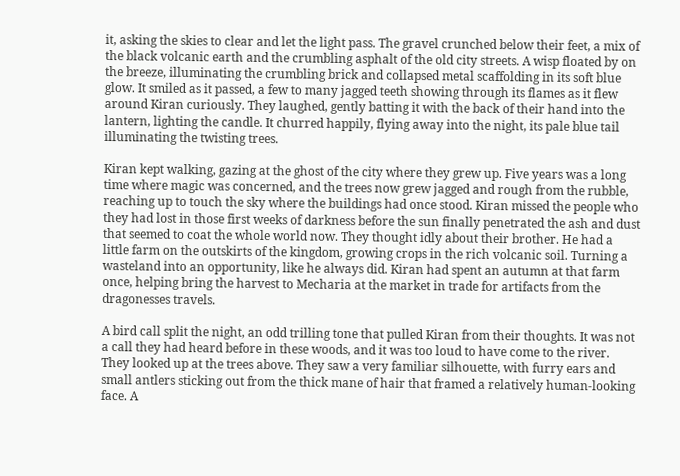it, asking the skies to clear and let the light pass. The gravel crunched below their feet, a mix of the black volcanic earth and the crumbling asphalt of the old city streets. A wisp floated by on the breeze, illuminating the crumbling brick and collapsed metal scaffolding in its soft blue glow. It smiled as it passed, a few to many jagged teeth showing through its flames as it flew around Kiran curiously. They laughed, gently batting it with the back of their hand into the lantern, lighting the candle. It churred happily, flying away into the night, its pale blue tail illuminating the twisting trees.

Kiran kept walking, gazing at the ghost of the city where they grew up. Five years was a long time where magic was concerned, and the trees now grew jagged and rough from the rubble, reaching up to touch the sky where the buildings had once stood. Kiran missed the people who they had lost in those first weeks of darkness before the sun finally penetrated the ash and dust that seemed to coat the whole world now. They thought idly about their brother. He had a little farm on the outskirts of the kingdom, growing crops in the rich volcanic soil. Turning a wasteland into an opportunity, like he always did. Kiran had spent an autumn at that farm once, helping bring the harvest to Mecharia at the market in trade for artifacts from the dragonesses travels.

A bird call split the night, an odd trilling tone that pulled Kiran from their thoughts. It was not a call they had heard before in these woods, and it was too loud to have come to the river. They looked up at the trees above. They saw a very familiar silhouette, with furry ears and small antlers sticking out from the thick mane of hair that framed a relatively human-looking face. A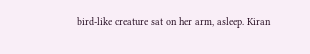bird-like creature sat on her arm, asleep. Kiran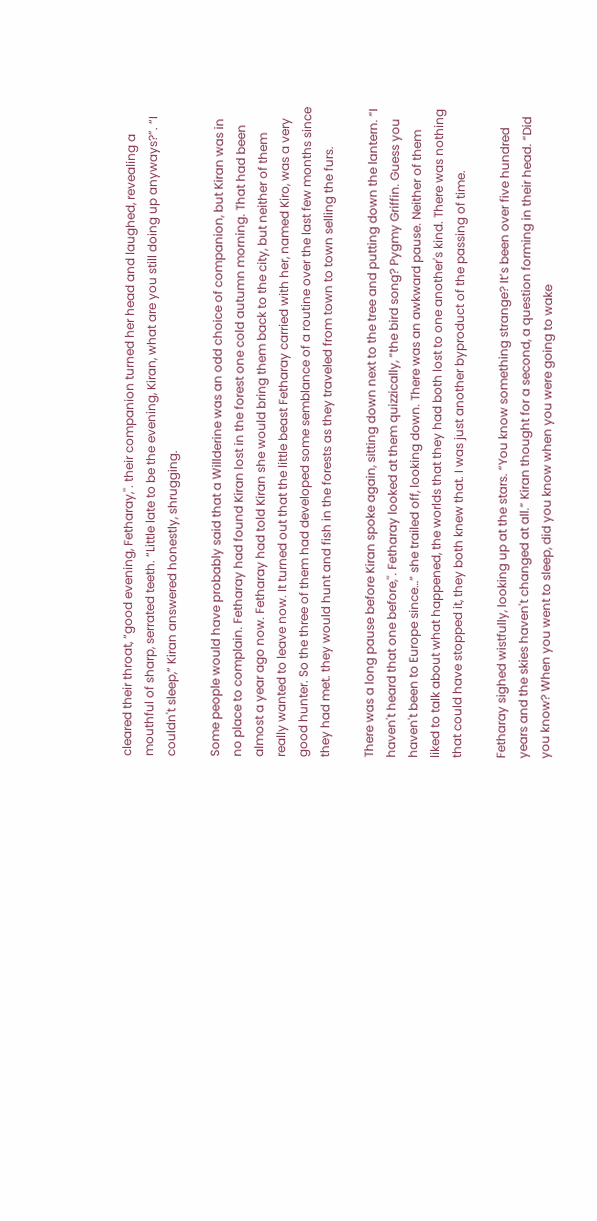cleared their throat, “good evening, Fetharay,''. their companion turned her head and laughed, revealing a mouthful of sharp, serrated teeth. “Little late to be the evening, Kiran, what are you still doing up anyways?”. “I couldn't sleep,” Kiran answered honestly, shrugging.

Some people would have probably said that a Willderine was an odd choice of companion, but Kiran was in no place to complain. Fetharay had found Kiran lost in the forest one cold autumn morning. That had been almost a year ago now. Fetharay had told Kiran she would bring them back to the city, but neither of them really wanted to leave now. It turned out that the little beast Fetharay carried with her, named Kiro, was a very good hunter. So the three of them had developed some semblance of a routine over the last few months since they had met. they would hunt and fish in the forests as they traveled from town to town selling the furs.

There was a long pause before Kiran spoke again, sitting down next to the tree and putting down the lantern. “I haven't heard that one before,''. Fetharay looked at them quizzically, “the bird song? Pygmy Griffin. Guess you haven't been to Europe since…” she trailed off, looking down. There was an awkward pause. Neither of them liked to talk about what happened, the worlds that they had both lost to one another's kind. There was nothing that could have stopped it, they both knew that. I was just another byproduct of the passing of time.

Fetharay sighed wistfully, looking up at the stars. “You know something strange? It’s been over five hundred years and the skies haven't changed at all.” Kiran thought for a second, a question forming in their head. “Did you know? When you went to sleep, did you know when you were going to wake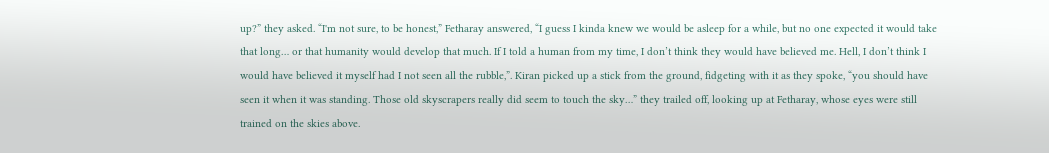up?” they asked. “I'm not sure, to be honest,” Fetharay answered, “I guess I kinda knew we would be asleep for a while, but no one expected it would take that long… or that humanity would develop that much. If I told a human from my time, I don’t think they would have believed me. Hell, I don’t think I would have believed it myself had I not seen all the rubble,”. Kiran picked up a stick from the ground, fidgeting with it as they spoke, “you should have seen it when it was standing. Those old skyscrapers really did seem to touch the sky…” they trailed off, looking up at Fetharay, whose eyes were still trained on the skies above.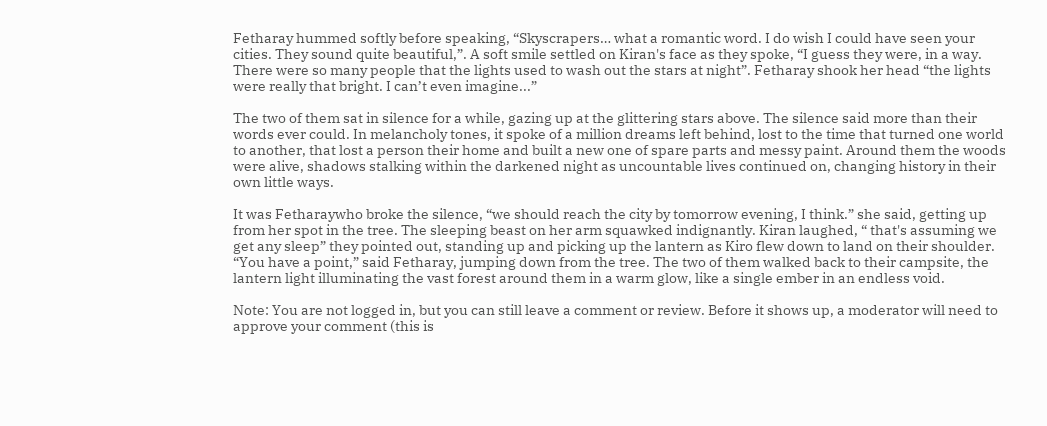Fetharay hummed softly before speaking, “Skyscrapers… what a romantic word. I do wish I could have seen your cities. They sound quite beautiful,”. A soft smile settled on Kiran's face as they spoke, “I guess they were, in a way. There were so many people that the lights used to wash out the stars at night”. Fetharay shook her head “the lights were really that bright. I can’t even imagine...”

The two of them sat in silence for a while, gazing up at the glittering stars above. The silence said more than their words ever could. In melancholy tones, it spoke of a million dreams left behind, lost to the time that turned one world to another, that lost a person their home and built a new one of spare parts and messy paint. Around them the woods were alive, shadows stalking within the darkened night as uncountable lives continued on, changing history in their own little ways.

It was Fetharaywho broke the silence, “we should reach the city by tomorrow evening, I think.” she said, getting up from her spot in the tree. The sleeping beast on her arm squawked indignantly. Kiran laughed, “ that's assuming we get any sleep” they pointed out, standing up and picking up the lantern as Kiro flew down to land on their shoulder. “You have a point,” said Fetharay, jumping down from the tree. The two of them walked back to their campsite, the lantern light illuminating the vast forest around them in a warm glow, like a single ember in an endless void.

Note: You are not logged in, but you can still leave a comment or review. Before it shows up, a moderator will need to approve your comment (this is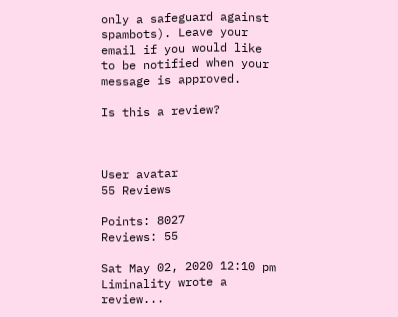only a safeguard against spambots). Leave your email if you would like to be notified when your message is approved.

Is this a review?



User avatar
55 Reviews

Points: 8027
Reviews: 55

Sat May 02, 2020 12:10 pm
Liminality wrote a review...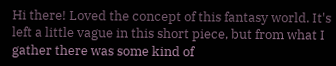Hi there! Loved the concept of this fantasy world. It's left a little vague in this short piece, but from what I gather there was some kind of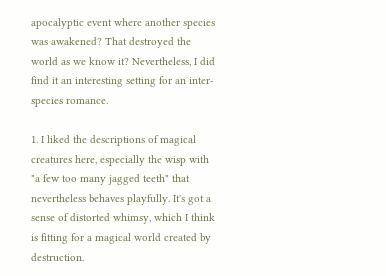apocalyptic event where another species was awakened? That destroyed the world as we know it? Nevertheless, I did find it an interesting setting for an inter-species romance.

1. I liked the descriptions of magical creatures here, especially the wisp with "a few too many jagged teeth" that nevertheless behaves playfully. It's got a sense of distorted whimsy, which I think is fitting for a magical world created by destruction.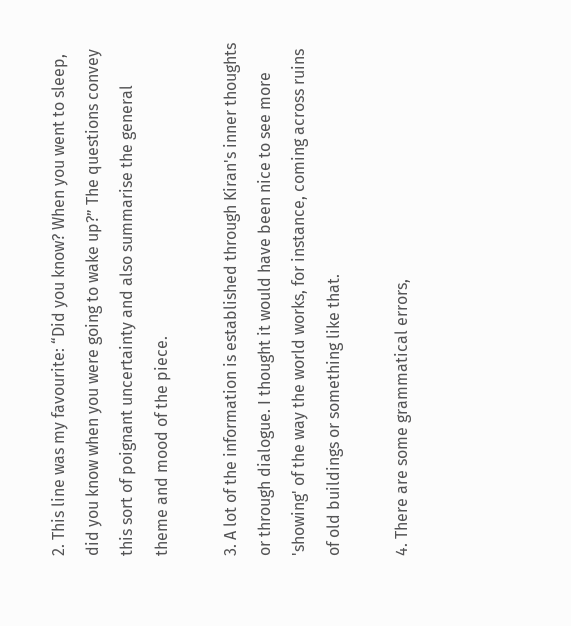2. This line was my favourite: “Did you know? When you went to sleep, did you know when you were going to wake up?” The questions convey this sort of poignant uncertainty and also summarise the general theme and mood of the piece.

3. A lot of the information is established through Kiran's inner thoughts or through dialogue. I thought it would have been nice to see more 'showing' of the way the world works, for instance, coming across ruins of old buildings or something like that.

4. There are some grammatical errors,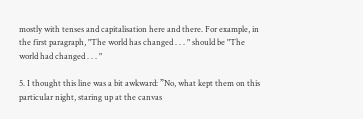mostly with tenses and capitalisation here and there. For example, in the first paragraph, "The world has changed . . . " should be "The world had changed . . . "

5. I thought this line was a bit awkward: ”No, what kept them on this particular night, staring up at the canvas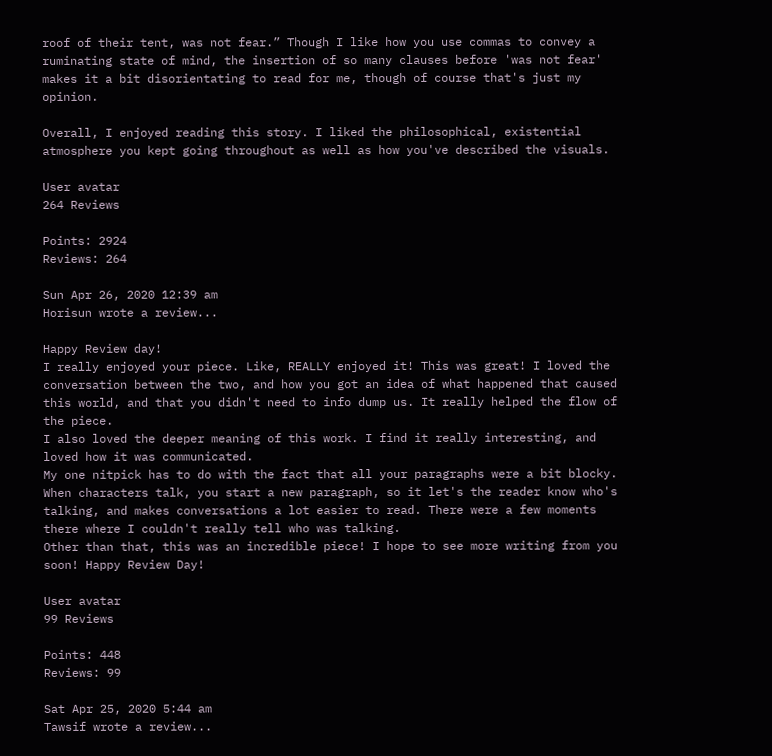roof of their tent, was not fear.” Though I like how you use commas to convey a ruminating state of mind, the insertion of so many clauses before 'was not fear' makes it a bit disorientating to read for me, though of course that's just my opinion.

Overall, I enjoyed reading this story. I liked the philosophical, existential atmosphere you kept going throughout as well as how you've described the visuals.

User avatar
264 Reviews

Points: 2924
Reviews: 264

Sun Apr 26, 2020 12:39 am
Horisun wrote a review...

Happy Review day!
I really enjoyed your piece. Like, REALLY enjoyed it! This was great! I loved the conversation between the two, and how you got an idea of what happened that caused this world, and that you didn't need to info dump us. It really helped the flow of the piece.
I also loved the deeper meaning of this work. I find it really interesting, and loved how it was communicated.
My one nitpick has to do with the fact that all your paragraphs were a bit blocky. When characters talk, you start a new paragraph, so it let's the reader know who's talking, and makes conversations a lot easier to read. There were a few moments there where I couldn't really tell who was talking.
Other than that, this was an incredible piece! I hope to see more writing from you soon! Happy Review Day!

User avatar
99 Reviews

Points: 448
Reviews: 99

Sat Apr 25, 2020 5:44 am
Tawsif wrote a review...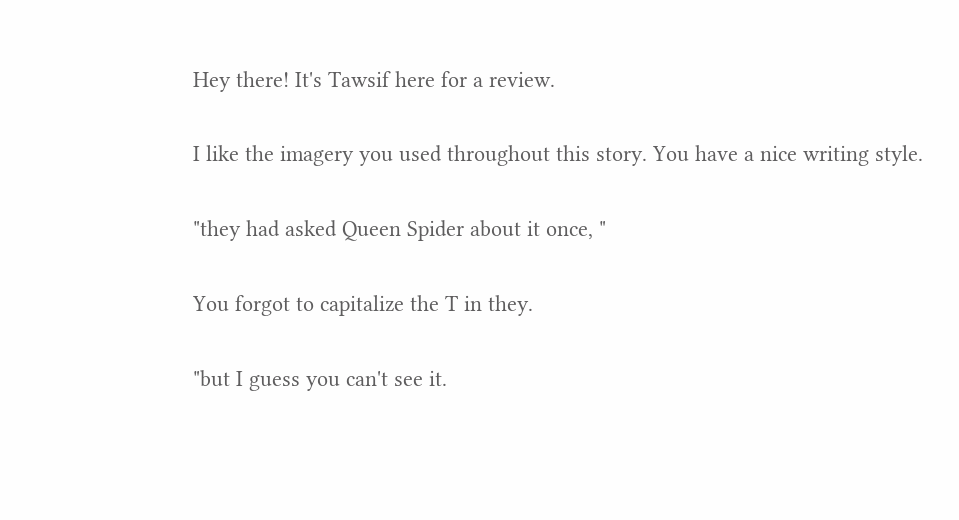Hey there! It's Tawsif here for a review.

I like the imagery you used throughout this story. You have a nice writing style.

"they had asked Queen Spider about it once, "

You forgot to capitalize the T in they.

"but I guess you can't see it.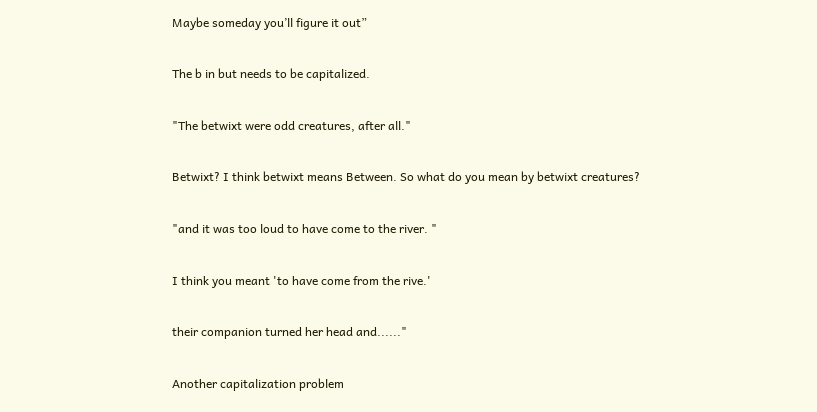Maybe someday you’ll figure it out”

The b in but needs to be capitalized.

"The betwixt were odd creatures, after all."

Betwixt? I think betwixt means Between. So what do you mean by betwixt creatures?

"and it was too loud to have come to the river. "

I think you meant 'to have come from the rive.'

their companion turned her head and......"

Another capitalization problem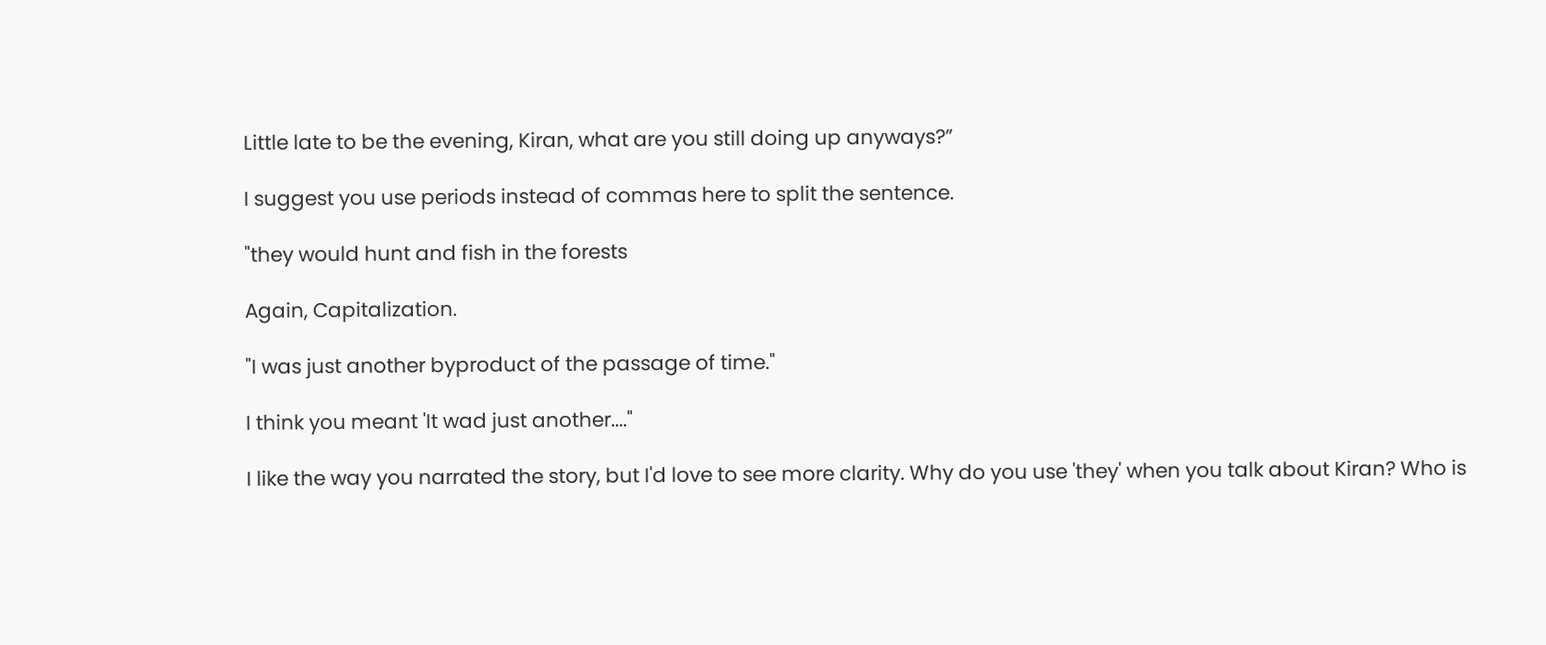Little late to be the evening, Kiran, what are you still doing up anyways?”

I suggest you use periods instead of commas here to split the sentence.

"they would hunt and fish in the forests

Again, Capitalization.

"I was just another byproduct of the passage of time."

I think you meant 'It wad just another...."

I like the way you narrated the story, but I'd love to see more clarity. Why do you use 'they' when you talk about Kiran? Who is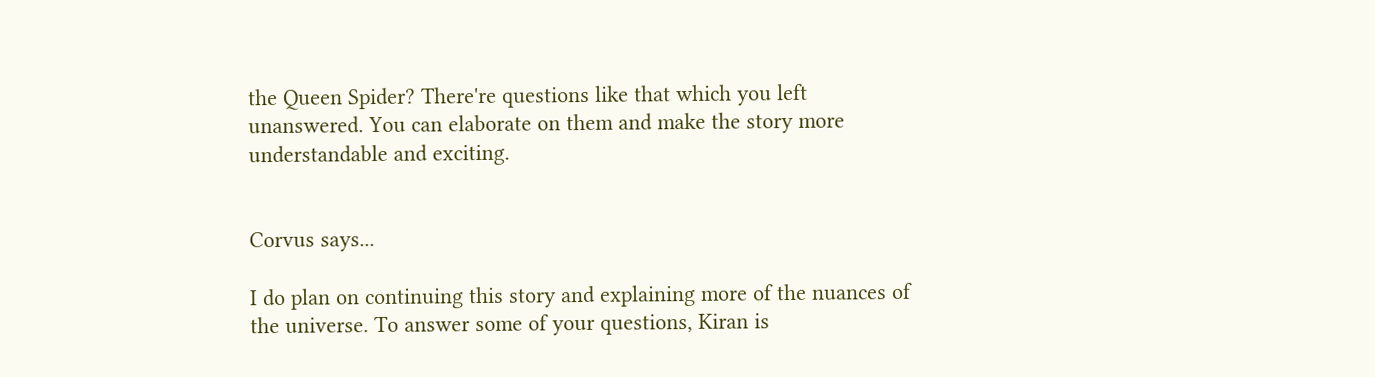the Queen Spider? There're questions like that which you left unanswered. You can elaborate on them and make the story more understandable and exciting.


Corvus says...

I do plan on continuing this story and explaining more of the nuances of the universe. To answer some of your questions, Kiran is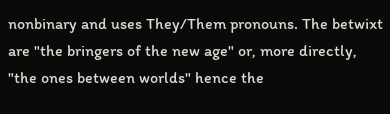nonbinary and uses They/Them pronouns. The betwixt are "the bringers of the new age" or, more directly, "the ones between worlds" hence the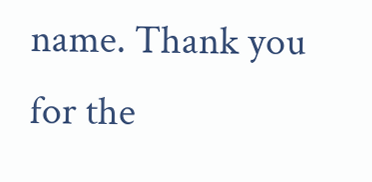name. Thank you for the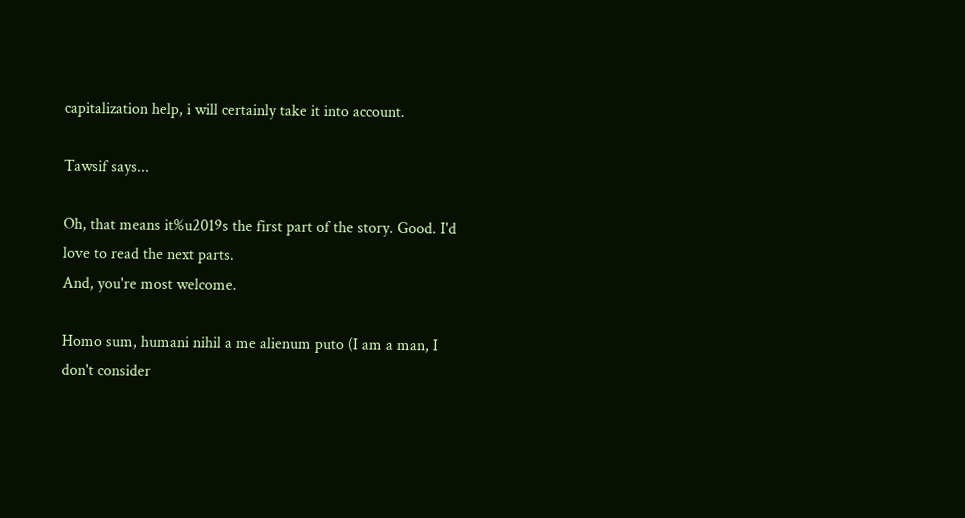capitalization help, i will certainly take it into account.

Tawsif says...

Oh, that means it%u2019s the first part of the story. Good. I'd love to read the next parts.
And, you're most welcome.

Homo sum, humani nihil a me alienum puto (I am a man, I don't consider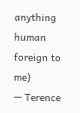anything human foreign to me)
— Terence